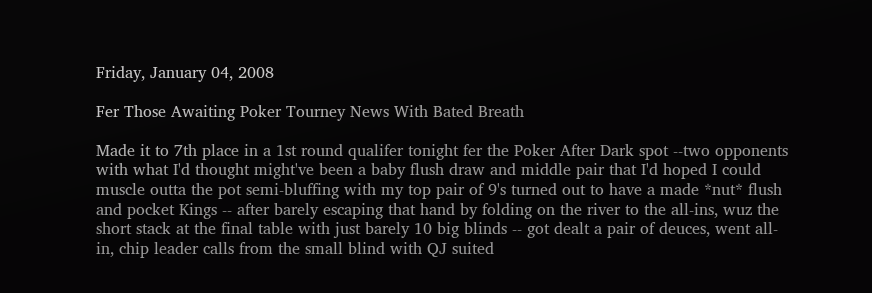Friday, January 04, 2008

Fer Those Awaiting Poker Tourney News With Bated Breath

Made it to 7th place in a 1st round qualifer tonight fer the Poker After Dark spot --two opponents with what I'd thought might've been a baby flush draw and middle pair that I'd hoped I could muscle outta the pot semi-bluffing with my top pair of 9's turned out to have a made *nut* flush and pocket Kings -- after barely escaping that hand by folding on the river to the all-ins, wuz the short stack at the final table with just barely 10 big blinds -- got dealt a pair of deuces, went all-in, chip leader calls from the small blind with QJ suited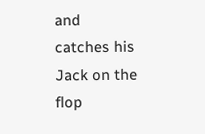and catches his Jack on the flop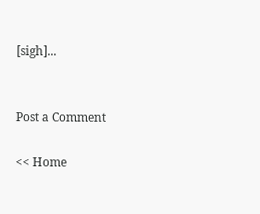[sigh]...


Post a Comment

<< Home